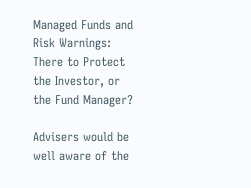Managed Funds and Risk Warnings: There to Protect the Investor, or the Fund Manager?

Advisers would be well aware of the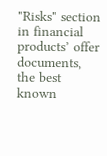"Risks" section in financial products’ offer documents, the best known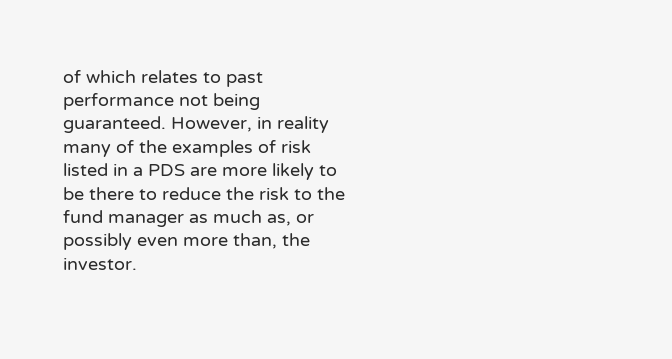of which relates to past performance not being guaranteed. However, in reality many of the examples of risk listed in a PDS are more likely to be there to reduce the risk to the fund manager as much as, or possibly even more than, the investor.